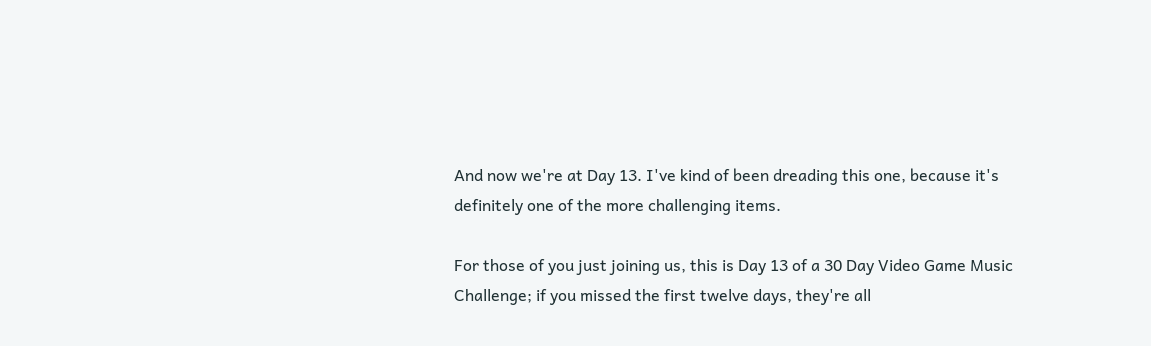And now we're at Day 13. I've kind of been dreading this one, because it's definitely one of the more challenging items.

For those of you just joining us, this is Day 13 of a 30 Day Video Game Music Challenge; if you missed the first twelve days, they're all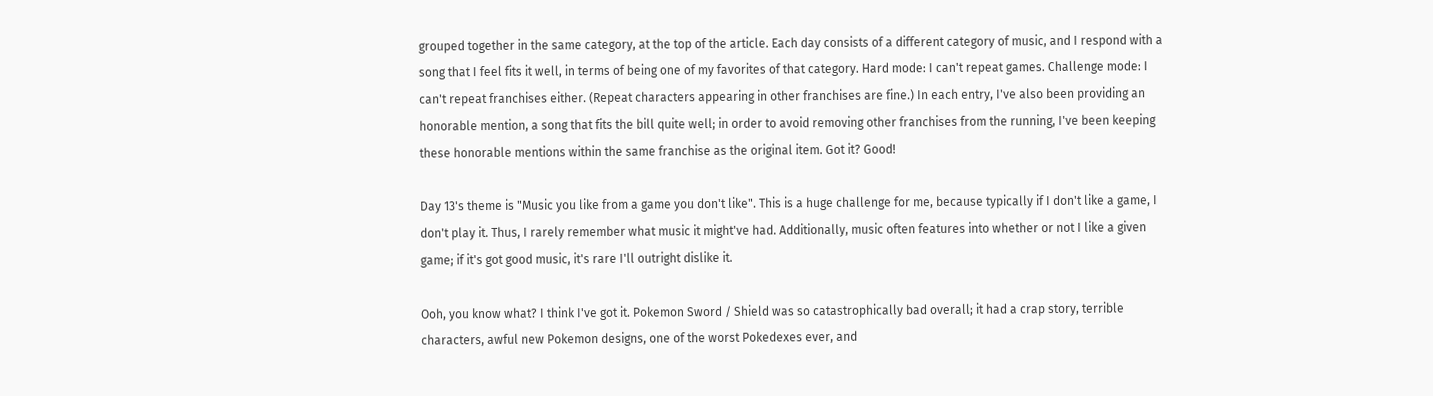grouped together in the same category, at the top of the article. Each day consists of a different category of music, and I respond with a song that I feel fits it well, in terms of being one of my favorites of that category. Hard mode: I can't repeat games. Challenge mode: I can't repeat franchises either. (Repeat characters appearing in other franchises are fine.) In each entry, I've also been providing an honorable mention, a song that fits the bill quite well; in order to avoid removing other franchises from the running, I've been keeping these honorable mentions within the same franchise as the original item. Got it? Good!

Day 13's theme is "Music you like from a game you don't like". This is a huge challenge for me, because typically if I don't like a game, I don't play it. Thus, I rarely remember what music it might've had. Additionally, music often features into whether or not I like a given game; if it's got good music, it's rare I'll outright dislike it.

Ooh, you know what? I think I've got it. Pokemon Sword / Shield was so catastrophically bad overall; it had a crap story, terrible characters, awful new Pokemon designs, one of the worst Pokedexes ever, and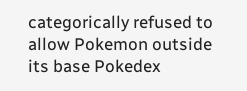categorically refused to allow Pokemon outside its base Pokedex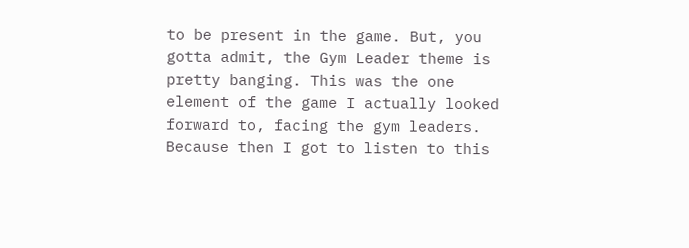to be present in the game. But, you gotta admit, the Gym Leader theme is pretty banging. This was the one element of the game I actually looked forward to, facing the gym leaders. Because then I got to listen to this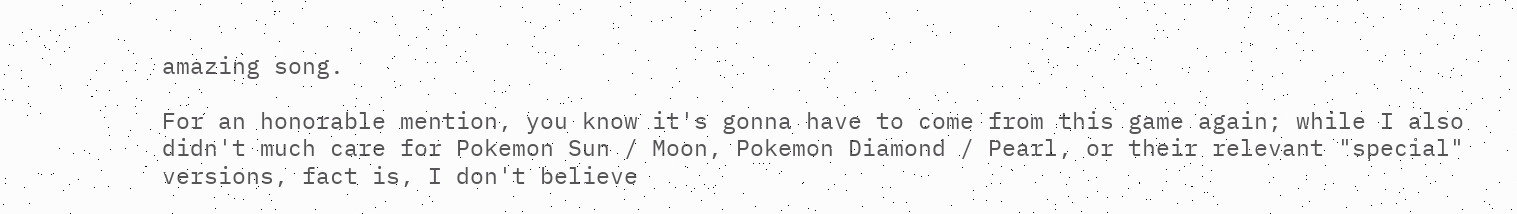amazing song.

For an honorable mention, you know it's gonna have to come from this game again; while I also didn't much care for Pokemon Sun / Moon, Pokemon Diamond / Pearl, or their relevant "special" versions, fact is, I don't believe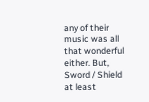any of their music was all that wonderful either. But, Sword / Shield at least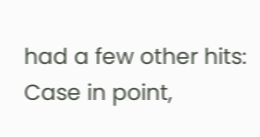had a few other hits: Case in point,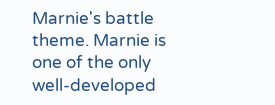Marnie's battle theme. Marnie is one of the only well-developed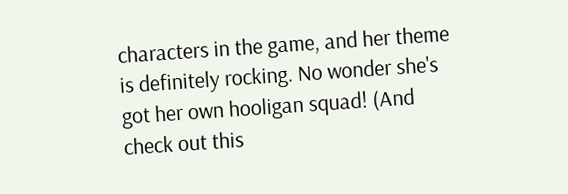characters in the game, and her theme is definitely rocking. No wonder she's got her own hooligan squad! (And check out this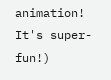animation! It's super-fun!)